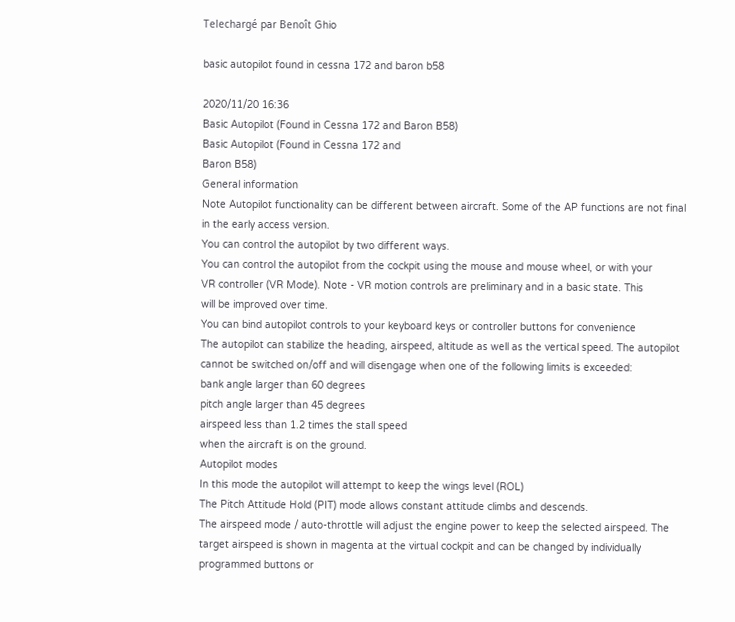Telechargé par Benoît Ghio

basic autopilot found in cessna 172 and baron b58

2020/11/20 16:36
Basic Autopilot (Found in Cessna 172 and Baron B58)
Basic Autopilot (Found in Cessna 172 and
Baron B58)
General information
Note Autopilot functionality can be different between aircraft. Some of the AP functions are not final
in the early access version.
You can control the autopilot by two different ways.
You can control the autopilot from the cockpit using the mouse and mouse wheel, or with your
VR controller (VR Mode). Note - VR motion controls are preliminary and in a basic state. This
will be improved over time.
You can bind autopilot controls to your keyboard keys or controller buttons for convenience
The autopilot can stabilize the heading, airspeed, altitude as well as the vertical speed. The autopilot
cannot be switched on/off and will disengage when one of the following limits is exceeded:
bank angle larger than 60 degrees
pitch angle larger than 45 degrees
airspeed less than 1.2 times the stall speed
when the aircraft is on the ground.
Autopilot modes
In this mode the autopilot will attempt to keep the wings level (ROL)
The Pitch Attitude Hold (PIT) mode allows constant attitude climbs and descends.
The airspeed mode / auto-throttle will adjust the engine power to keep the selected airspeed. The
target airspeed is shown in magenta at the virtual cockpit and can be changed by individually
programmed buttons or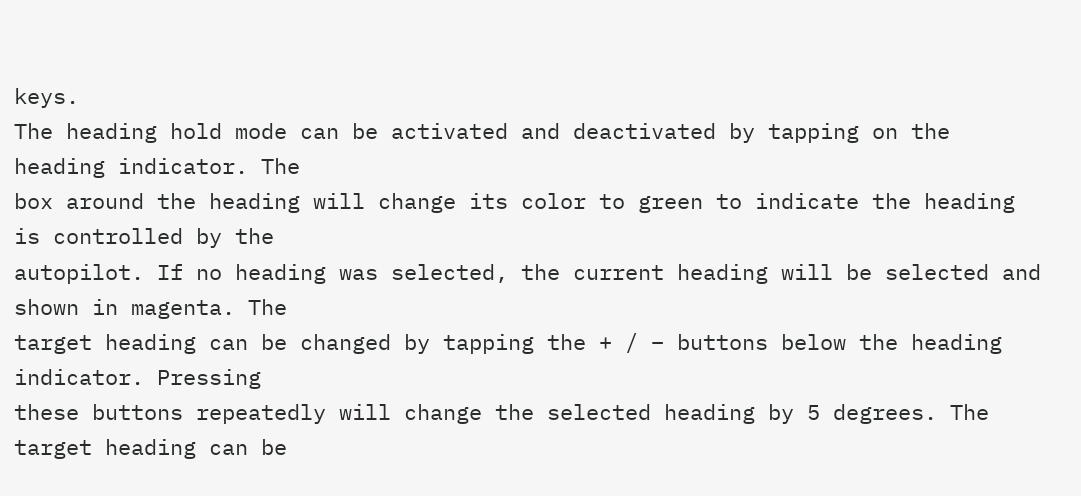keys.
The heading hold mode can be activated and deactivated by tapping on the heading indicator. The
box around the heading will change its color to green to indicate the heading is controlled by the
autopilot. If no heading was selected, the current heading will be selected and shown in magenta. The
target heading can be changed by tapping the + / – buttons below the heading indicator. Pressing
these buttons repeatedly will change the selected heading by 5 degrees. The target heading can be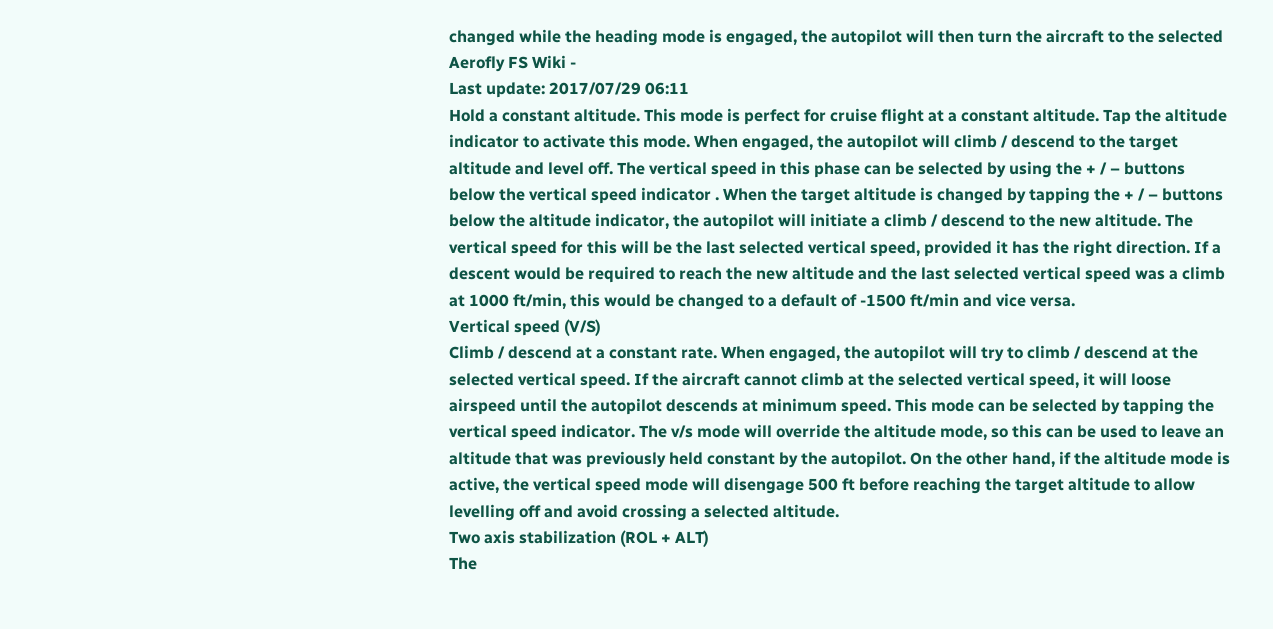changed while the heading mode is engaged, the autopilot will then turn the aircraft to the selected
Aerofly FS Wiki -
Last update: 2017/07/29 06:11
Hold a constant altitude. This mode is perfect for cruise flight at a constant altitude. Tap the altitude
indicator to activate this mode. When engaged, the autopilot will climb / descend to the target
altitude and level off. The vertical speed in this phase can be selected by using the + / – buttons
below the vertical speed indicator . When the target altitude is changed by tapping the + / – buttons
below the altitude indicator, the autopilot will initiate a climb / descend to the new altitude. The
vertical speed for this will be the last selected vertical speed, provided it has the right direction. If a
descent would be required to reach the new altitude and the last selected vertical speed was a climb
at 1000 ft/min, this would be changed to a default of -1500 ft/min and vice versa.
Vertical speed (V/S)
Climb / descend at a constant rate. When engaged, the autopilot will try to climb / descend at the
selected vertical speed. If the aircraft cannot climb at the selected vertical speed, it will loose
airspeed until the autopilot descends at minimum speed. This mode can be selected by tapping the
vertical speed indicator. The v/s mode will override the altitude mode, so this can be used to leave an
altitude that was previously held constant by the autopilot. On the other hand, if the altitude mode is
active, the vertical speed mode will disengage 500 ft before reaching the target altitude to allow
levelling off and avoid crossing a selected altitude.
Two axis stabilization (ROL + ALT)
The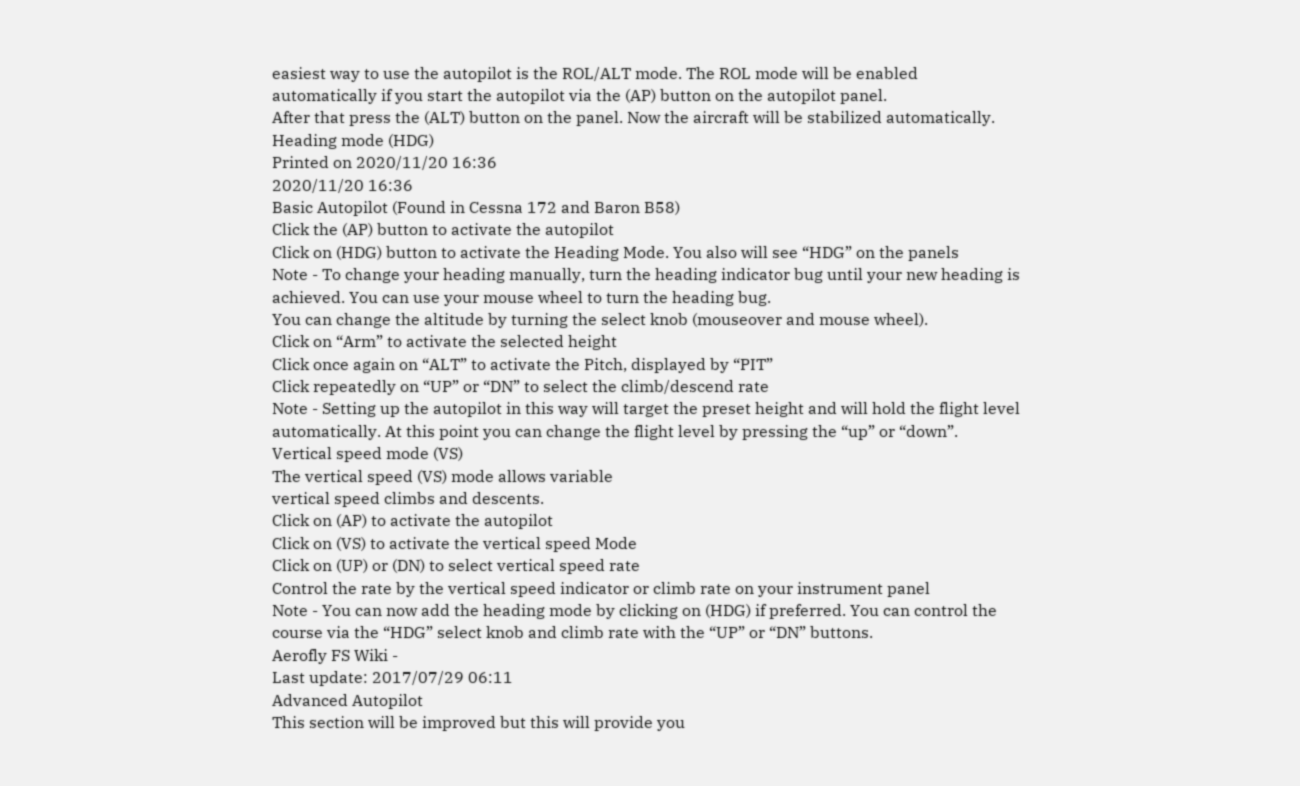easiest way to use the autopilot is the ROL/ALT mode. The ROL mode will be enabled
automatically if you start the autopilot via the (AP) button on the autopilot panel.
After that press the (ALT) button on the panel. Now the aircraft will be stabilized automatically.
Heading mode (HDG)
Printed on 2020/11/20 16:36
2020/11/20 16:36
Basic Autopilot (Found in Cessna 172 and Baron B58)
Click the (AP) button to activate the autopilot
Click on (HDG) button to activate the Heading Mode. You also will see “HDG” on the panels
Note - To change your heading manually, turn the heading indicator bug until your new heading is
achieved. You can use your mouse wheel to turn the heading bug.
You can change the altitude by turning the select knob (mouseover and mouse wheel).
Click on “Arm” to activate the selected height
Click once again on “ALT” to activate the Pitch, displayed by “PIT”
Click repeatedly on “UP” or “DN” to select the climb/descend rate
Note - Setting up the autopilot in this way will target the preset height and will hold the flight level
automatically. At this point you can change the flight level by pressing the “up” or “down”.
Vertical speed mode (VS)
The vertical speed (VS) mode allows variable
vertical speed climbs and descents.
Click on (AP) to activate the autopilot
Click on (VS) to activate the vertical speed Mode
Click on (UP) or (DN) to select vertical speed rate
Control the rate by the vertical speed indicator or climb rate on your instrument panel
Note - You can now add the heading mode by clicking on (HDG) if preferred. You can control the
course via the “HDG” select knob and climb rate with the “UP” or “DN” buttons.
Aerofly FS Wiki -
Last update: 2017/07/29 06:11
Advanced Autopilot
This section will be improved but this will provide you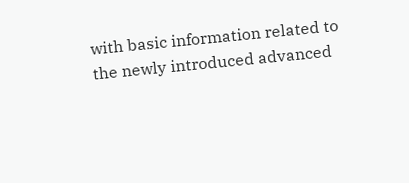with basic information related to
the newly introduced advanced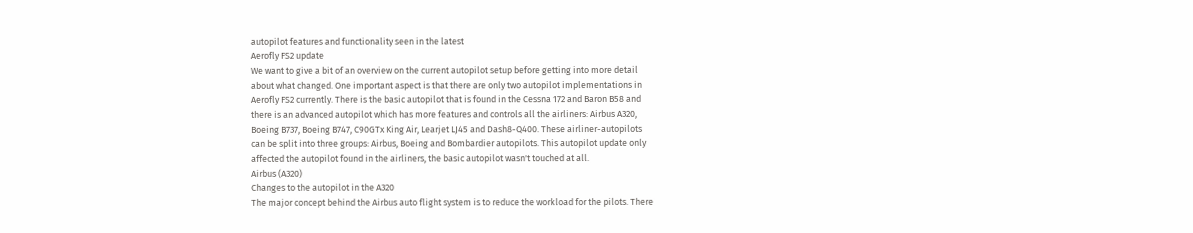autopilot features and functionality seen in the latest
Aerofly FS2 update
We want to give a bit of an overview on the current autopilot setup before getting into more detail
about what changed. One important aspect is that there are only two autopilot implementations in
Aerofly FS2 currently. There is the basic autopilot that is found in the Cessna 172 and Baron B58 and
there is an advanced autopilot which has more features and controls all the airliners: Airbus A320,
Boeing B737, Boeing B747, C90GTx King Air, Learjet LJ45 and Dash8-Q400. These airliner-autopilots
can be split into three groups: Airbus, Boeing and Bombardier autopilots. This autopilot update only
affected the autopilot found in the airliners, the basic autopilot wasn't touched at all.
Airbus (A320)
Changes to the autopilot in the A320
The major concept behind the Airbus auto flight system is to reduce the workload for the pilots. There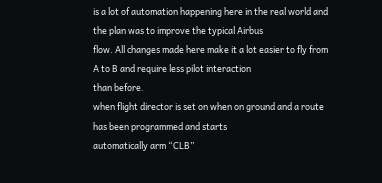is a lot of automation happening here in the real world and the plan was to improve the typical Airbus
flow. All changes made here make it a lot easier to fly from A to B and require less pilot interaction
than before.
when flight director is set on when on ground and a route has been programmed and starts
automatically arm “CLB”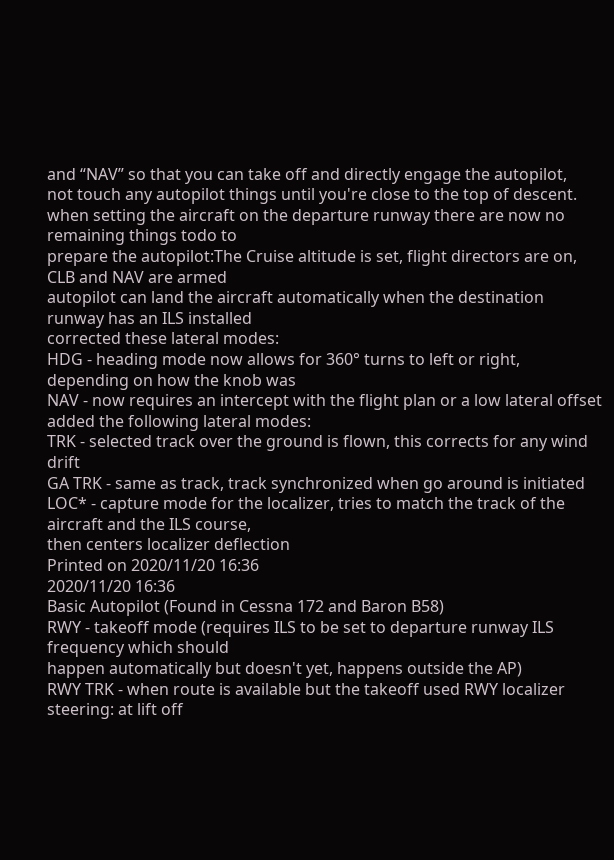and “NAV” so that you can take off and directly engage the autopilot,
not touch any autopilot things until you're close to the top of descent.
when setting the aircraft on the departure runway there are now no remaining things todo to
prepare the autopilot:The Cruise altitude is set, flight directors are on, CLB and NAV are armed
autopilot can land the aircraft automatically when the destination runway has an ILS installed
corrected these lateral modes:
HDG - heading mode now allows for 360° turns to left or right, depending on how the knob was
NAV - now requires an intercept with the flight plan or a low lateral offset
added the following lateral modes:
TRK - selected track over the ground is flown, this corrects for any wind drift
GA TRK - same as track, track synchronized when go around is initiated
LOC* - capture mode for the localizer, tries to match the track of the aircraft and the ILS course,
then centers localizer deflection
Printed on 2020/11/20 16:36
2020/11/20 16:36
Basic Autopilot (Found in Cessna 172 and Baron B58)
RWY - takeoff mode (requires ILS to be set to departure runway ILS frequency which should
happen automatically but doesn't yet, happens outside the AP)
RWY TRK - when route is available but the takeoff used RWY localizer steering: at lift off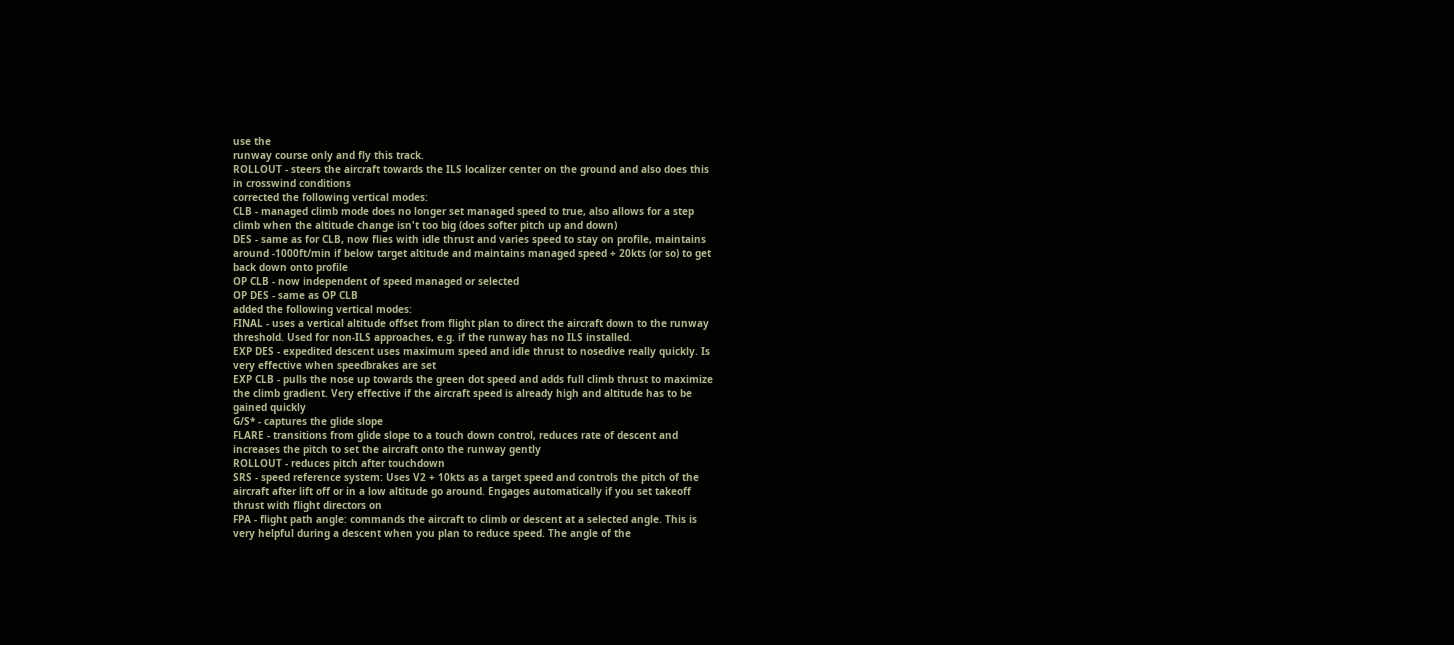use the
runway course only and fly this track.
ROLLOUT - steers the aircraft towards the ILS localizer center on the ground and also does this
in crosswind conditions
corrected the following vertical modes:
CLB - managed climb mode does no longer set managed speed to true, also allows for a step
climb when the altitude change isn't too big (does softer pitch up and down)
DES - same as for CLB, now flies with idle thrust and varies speed to stay on profile, maintains
around -1000ft/min if below target altitude and maintains managed speed + 20kts (or so) to get
back down onto profile
OP CLB - now independent of speed managed or selected
OP DES - same as OP CLB
added the following vertical modes:
FINAL - uses a vertical altitude offset from flight plan to direct the aircraft down to the runway
threshold. Used for non-ILS approaches, e.g. if the runway has no ILS installed.
EXP DES - expedited descent uses maximum speed and idle thrust to nosedive really quickly. Is
very effective when speedbrakes are set
EXP CLB - pulls the nose up towards the green dot speed and adds full climb thrust to maximize
the climb gradient. Very effective if the aircraft speed is already high and altitude has to be
gained quickly
G/S* - captures the glide slope
FLARE - transitions from glide slope to a touch down control, reduces rate of descent and
increases the pitch to set the aircraft onto the runway gently
ROLLOUT - reduces pitch after touchdown
SRS - speed reference system: Uses V2 + 10kts as a target speed and controls the pitch of the
aircraft after lift off or in a low altitude go around. Engages automatically if you set takeoff
thrust with flight directors on
FPA - flight path angle: commands the aircraft to climb or descent at a selected angle. This is
very helpful during a descent when you plan to reduce speed. The angle of the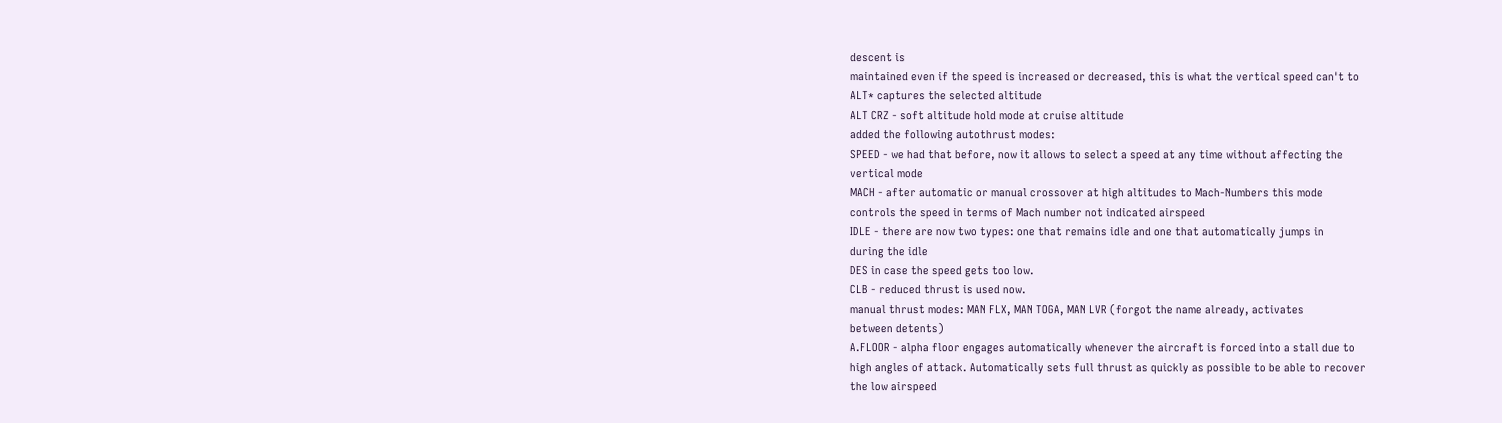descent is
maintained even if the speed is increased or decreased, this is what the vertical speed can't to
ALT* captures the selected altitude
ALT CRZ - soft altitude hold mode at cruise altitude
added the following autothrust modes:
SPEED - we had that before, now it allows to select a speed at any time without affecting the
vertical mode
MACH - after automatic or manual crossover at high altitudes to Mach-Numbers this mode
controls the speed in terms of Mach number not indicated airspeed
IDLE - there are now two types: one that remains idle and one that automatically jumps in
during the idle
DES in case the speed gets too low.
CLB - reduced thrust is used now.
manual thrust modes: MAN FLX, MAN TOGA, MAN LVR (forgot the name already, activates
between detents)
A.FLOOR - alpha floor engages automatically whenever the aircraft is forced into a stall due to
high angles of attack. Automatically sets full thrust as quickly as possible to be able to recover
the low airspeed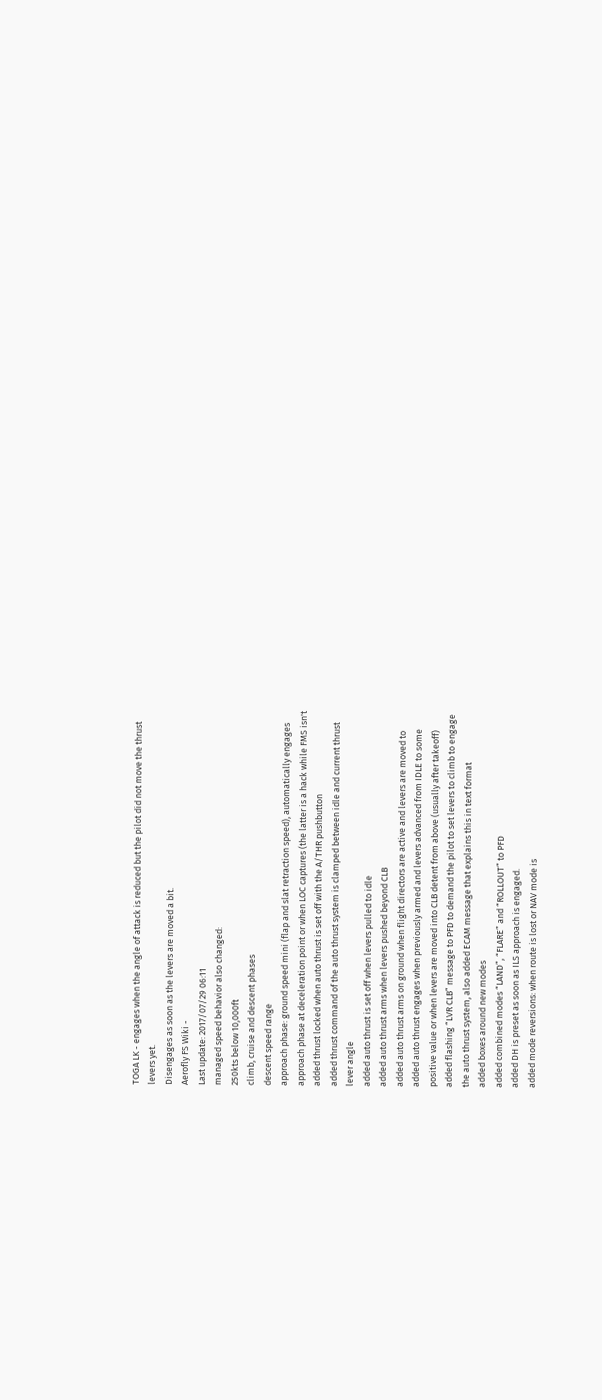TOGA LK - engages when the angle of attack is reduced but the pilot did not move the thrust
levers yet.
Disengages as soon as the levers are moved a bit.
Aerofly FS Wiki -
Last update: 2017/07/29 06:11
managed speed behavior also changed:
250kts below 10,000ft
climb, cruise and descent phases
descent speed range
approach phase: ground speed mini (flap and slat retraction speed), automatically engages
approach phase at deceleration point or when LOC captures (the latter is a hack while FMS isn't
added thrust locked when auto thrust is set off with the A/THR pushbutton
added thrust command of the auto thrust system is clamped between idle and current thrust
lever angle
added auto thrust is set off when levers pulled to idle
added auto thrust arms when levers pushed beyond CLB
added auto thrust arms on ground when flight directors are active and levers are moved to
added auto thrust engages when previously armed and levers advanced from IDLE to some
positive value or when levers are moved into CLB detent from above (usually after takeoff)
added flashing “LVR CLB” message to PFD to demand the pilot to set levers to climb to engage
the auto thrust system, also added ECAM message that explains this in text format
added boxes around new modes
added combined modes “LAND”, “FLARE” and “ROLLOUT” to PFD
added DH is preset as soon as ILS approach is engaged.
added mode reversions: when route is lost or NAV mode is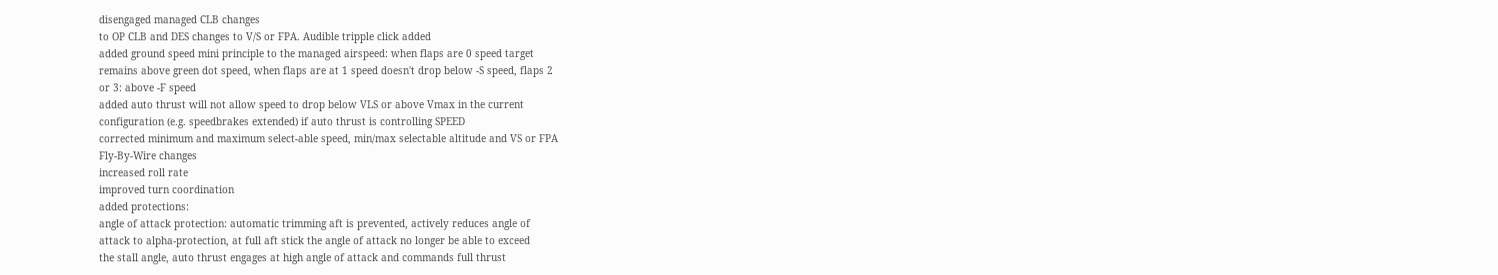disengaged managed CLB changes
to OP CLB and DES changes to V/S or FPA. Audible tripple click added
added ground speed mini principle to the managed airspeed: when flaps are 0 speed target
remains above green dot speed, when flaps are at 1 speed doesn't drop below -S speed, flaps 2
or 3: above -F speed
added auto thrust will not allow speed to drop below VLS or above Vmax in the current
configuration (e.g. speedbrakes extended) if auto thrust is controlling SPEED
corrected minimum and maximum select-able speed, min/max selectable altitude and VS or FPA
Fly-By-Wire changes
increased roll rate
improved turn coordination
added protections:
angle of attack protection: automatic trimming aft is prevented, actively reduces angle of
attack to alpha-protection, at full aft stick the angle of attack no longer be able to exceed
the stall angle, auto thrust engages at high angle of attack and commands full thrust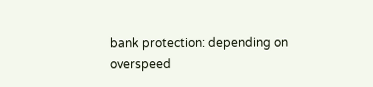bank protection: depending on overspeed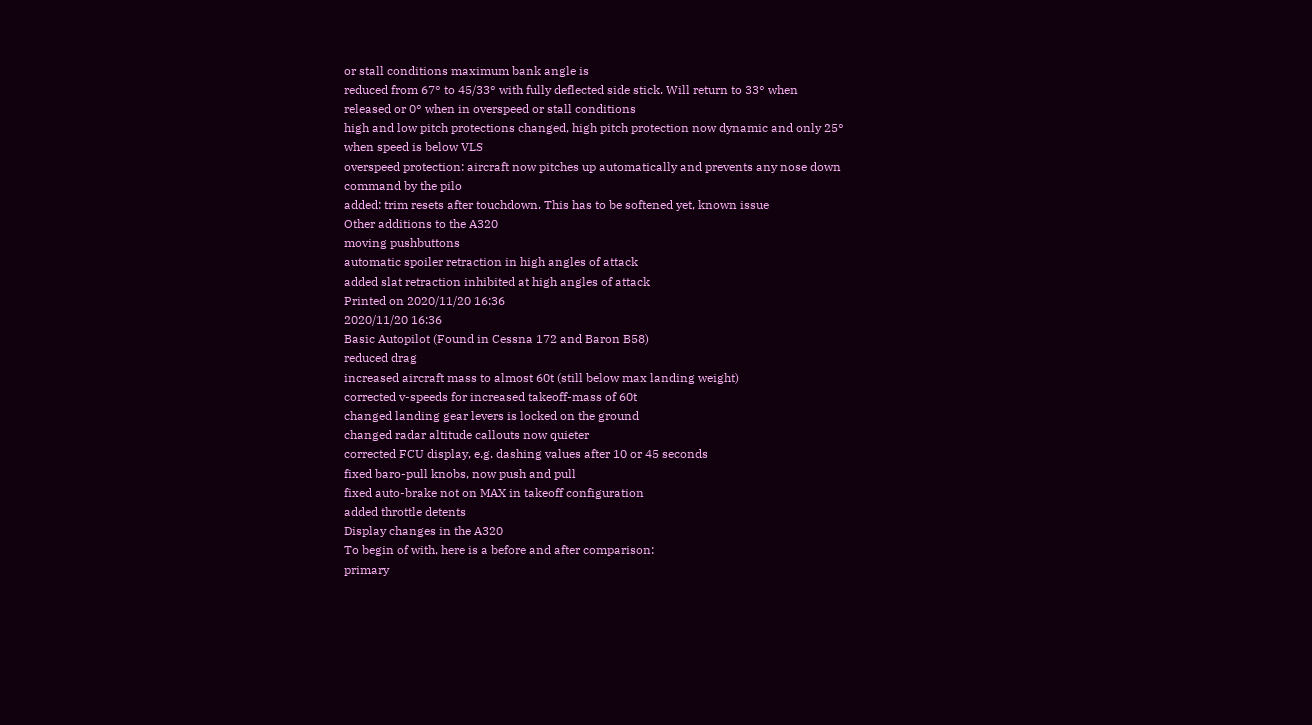or stall conditions maximum bank angle is
reduced from 67° to 45/33° with fully deflected side stick. Will return to 33° when
released or 0° when in overspeed or stall conditions
high and low pitch protections changed, high pitch protection now dynamic and only 25°
when speed is below VLS
overspeed protection: aircraft now pitches up automatically and prevents any nose down
command by the pilo
added: trim resets after touchdown. This has to be softened yet, known issue
Other additions to the A320
moving pushbuttons
automatic spoiler retraction in high angles of attack
added slat retraction inhibited at high angles of attack
Printed on 2020/11/20 16:36
2020/11/20 16:36
Basic Autopilot (Found in Cessna 172 and Baron B58)
reduced drag
increased aircraft mass to almost 60t (still below max landing weight)
corrected v-speeds for increased takeoff-mass of 60t
changed landing gear levers is locked on the ground
changed radar altitude callouts now quieter
corrected FCU display, e.g. dashing values after 10 or 45 seconds
fixed baro-pull knobs, now push and pull
fixed auto-brake not on MAX in takeoff configuration
added throttle detents
Display changes in the A320
To begin of with, here is a before and after comparison:
primary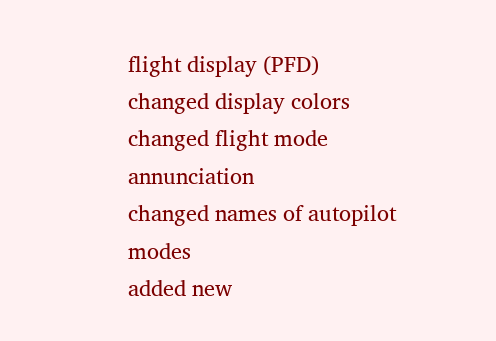flight display (PFD)
changed display colors
changed flight mode annunciation
changed names of autopilot modes
added new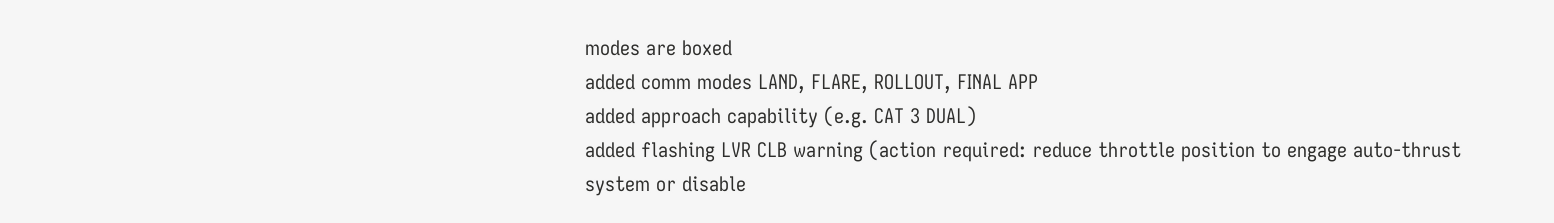modes are boxed
added comm modes LAND, FLARE, ROLLOUT, FINAL APP
added approach capability (e.g. CAT 3 DUAL)
added flashing LVR CLB warning (action required: reduce throttle position to engage auto-thrust
system or disable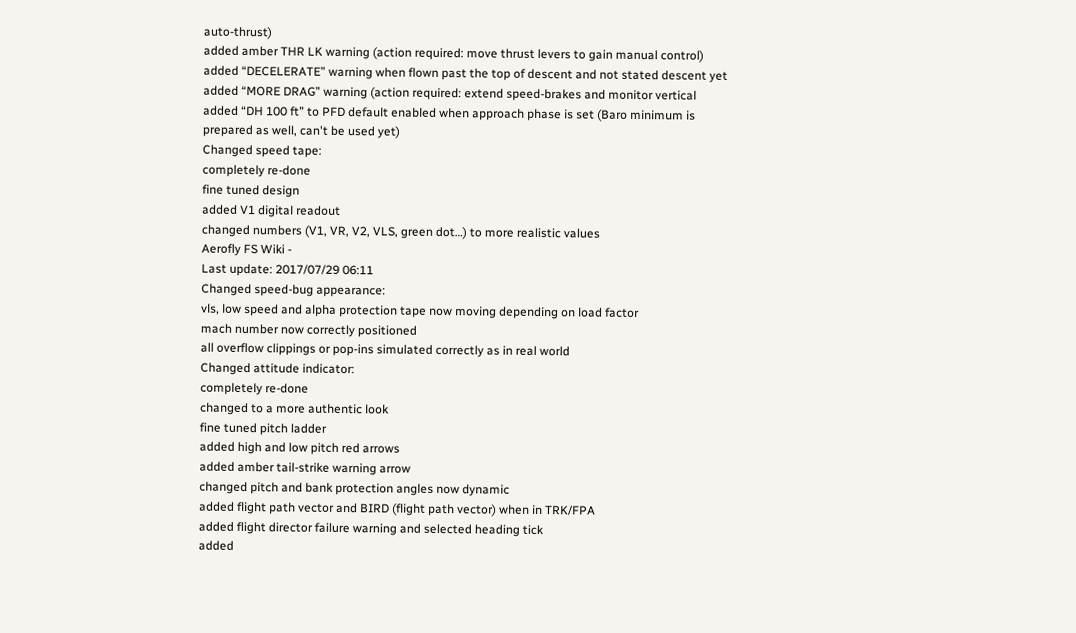auto-thrust)
added amber THR LK warning (action required: move thrust levers to gain manual control)
added “DECELERATE” warning when flown past the top of descent and not stated descent yet
added “MORE DRAG” warning (action required: extend speed-brakes and monitor vertical
added “DH 100 ft” to PFD default enabled when approach phase is set (Baro minimum is
prepared as well, can't be used yet)
Changed speed tape:
completely re-done
fine tuned design
added V1 digital readout
changed numbers (V1, VR, V2, VLS, green dot…) to more realistic values
Aerofly FS Wiki -
Last update: 2017/07/29 06:11
Changed speed-bug appearance:
vls, low speed and alpha protection tape now moving depending on load factor
mach number now correctly positioned
all overflow clippings or pop-ins simulated correctly as in real world
Changed attitude indicator:
completely re-done
changed to a more authentic look
fine tuned pitch ladder
added high and low pitch red arrows
added amber tail-strike warning arrow
changed pitch and bank protection angles now dynamic
added flight path vector and BIRD (flight path vector) when in TRK/FPA
added flight director failure warning and selected heading tick
added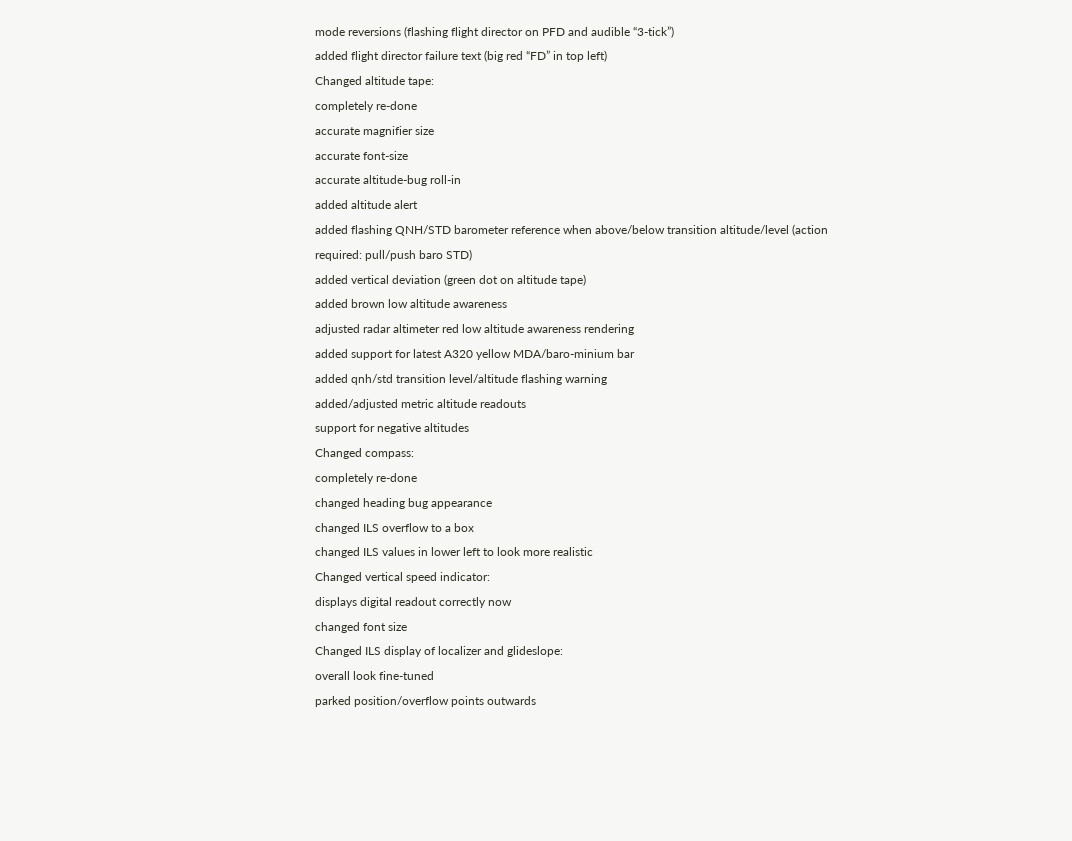mode reversions (flashing flight director on PFD and audible “3-tick”)
added flight director failure text (big red “FD” in top left)
Changed altitude tape:
completely re-done
accurate magnifier size
accurate font-size
accurate altitude-bug roll-in
added altitude alert
added flashing QNH/STD barometer reference when above/below transition altitude/level (action
required: pull/push baro STD)
added vertical deviation (green dot on altitude tape)
added brown low altitude awareness
adjusted radar altimeter red low altitude awareness rendering
added support for latest A320 yellow MDA/baro-minium bar
added qnh/std transition level/altitude flashing warning
added/adjusted metric altitude readouts
support for negative altitudes
Changed compass:
completely re-done
changed heading bug appearance
changed ILS overflow to a box
changed ILS values in lower left to look more realistic
Changed vertical speed indicator:
displays digital readout correctly now
changed font size
Changed ILS display of localizer and glideslope:
overall look fine-tuned
parked position/overflow points outwards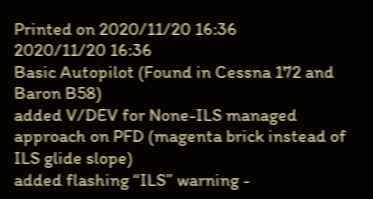Printed on 2020/11/20 16:36
2020/11/20 16:36
Basic Autopilot (Found in Cessna 172 and Baron B58)
added V/DEV for None-ILS managed approach on PFD (magenta brick instead of ILS glide slope)
added flashing “ILS” warning -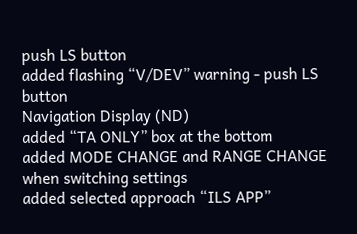push LS button
added flashing “V/DEV” warning - push LS button
Navigation Display (ND)
added “TA ONLY” box at the bottom
added MODE CHANGE and RANGE CHANGE when switching settings
added selected approach “ILS APP”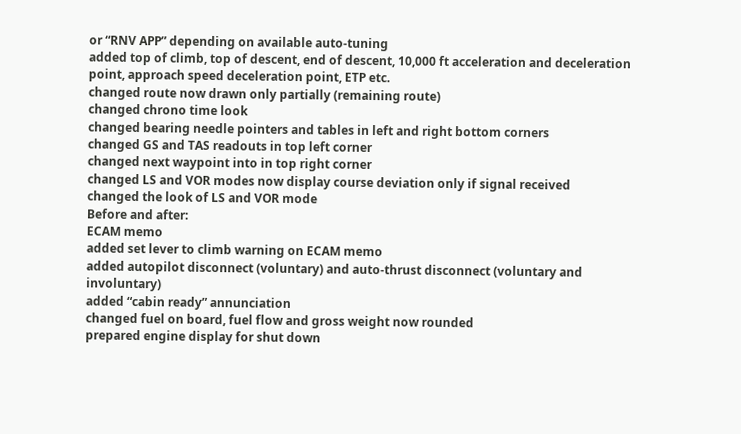or “RNV APP” depending on available auto-tuning
added top of climb, top of descent, end of descent, 10,000 ft acceleration and deceleration
point, approach speed deceleration point, ETP etc.
changed route now drawn only partially (remaining route)
changed chrono time look
changed bearing needle pointers and tables in left and right bottom corners
changed GS and TAS readouts in top left corner
changed next waypoint into in top right corner
changed LS and VOR modes now display course deviation only if signal received
changed the look of LS and VOR mode
Before and after:
ECAM memo
added set lever to climb warning on ECAM memo
added autopilot disconnect (voluntary) and auto-thrust disconnect (voluntary and involuntary)
added “cabin ready” annunciation
changed fuel on board, fuel flow and gross weight now rounded
prepared engine display for shut down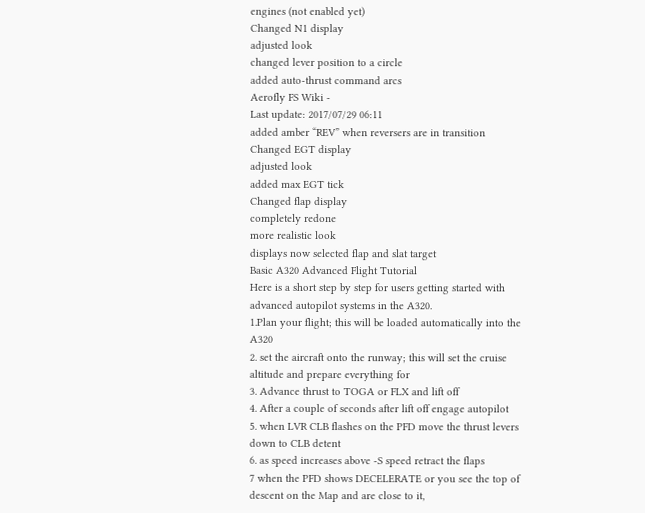engines (not enabled yet)
Changed N1 display
adjusted look
changed lever position to a circle
added auto-thrust command arcs
Aerofly FS Wiki -
Last update: 2017/07/29 06:11
added amber “REV” when reversers are in transition
Changed EGT display
adjusted look
added max EGT tick
Changed flap display
completely redone
more realistic look
displays now selected flap and slat target
Basic A320 Advanced Flight Tutorial
Here is a short step by step for users getting started with advanced autopilot systems in the A320.
1.Plan your flight; this will be loaded automatically into the A320
2. set the aircraft onto the runway; this will set the cruise altitude and prepare everything for
3. Advance thrust to TOGA or FLX and lift off
4. After a couple of seconds after lift off engage autopilot
5. when LVR CLB flashes on the PFD move the thrust levers down to CLB detent
6. as speed increases above -S speed retract the flaps
7 when the PFD shows DECELERATE or you see the top of descent on the Map and are close to it,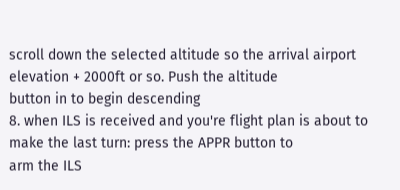scroll down the selected altitude so the arrival airport elevation + 2000ft or so. Push the altitude
button in to begin descending
8. when ILS is received and you're flight plan is about to make the last turn: press the APPR button to
arm the ILS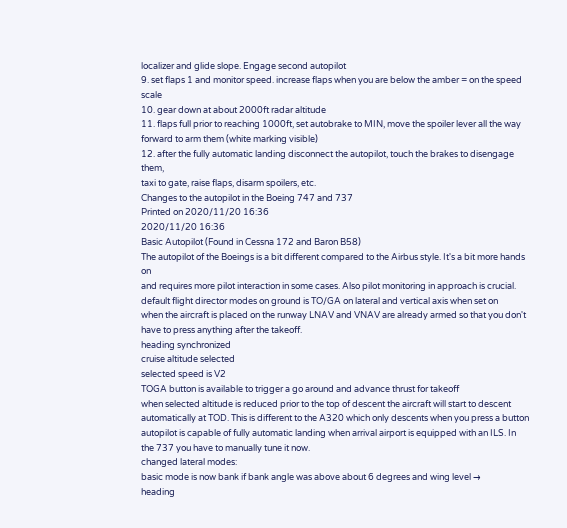localizer and glide slope. Engage second autopilot
9. set flaps 1 and monitor speed. increase flaps when you are below the amber = on the speed scale
10. gear down at about 2000ft radar altitude
11. flaps full prior to reaching 1000ft, set autobrake to MIN, move the spoiler lever all the way
forward to arm them (white marking visible)
12. after the fully automatic landing disconnect the autopilot, touch the brakes to disengage them,
taxi to gate, raise flaps, disarm spoilers, etc.
Changes to the autopilot in the Boeing 747 and 737
Printed on 2020/11/20 16:36
2020/11/20 16:36
Basic Autopilot (Found in Cessna 172 and Baron B58)
The autopilot of the Boeings is a bit different compared to the Airbus style. It's a bit more hands on
and requires more pilot interaction in some cases. Also pilot monitoring in approach is crucial.
default flight director modes on ground is TO/GA on lateral and vertical axis when set on
when the aircraft is placed on the runway LNAV and VNAV are already armed so that you don't
have to press anything after the takeoff.
heading synchronized
cruise altitude selected
selected speed is V2
TOGA button is available to trigger a go around and advance thrust for takeoff
when selected altitude is reduced prior to the top of descent the aircraft will start to descent
automatically at TOD. This is different to the A320 which only descents when you press a button
autopilot is capable of fully automatic landing when arrival airport is equipped with an ILS. In
the 737 you have to manually tune it now.
changed lateral modes:
basic mode is now bank if bank angle was above about 6 degrees and wing level →
heading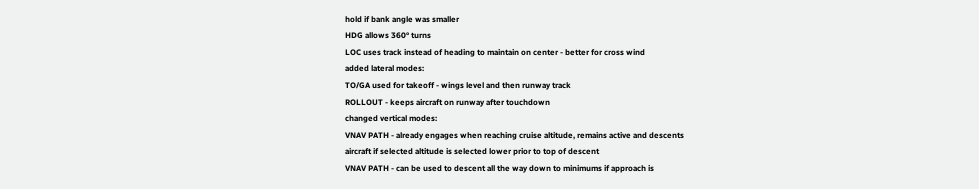hold if bank angle was smaller
HDG allows 360° turns
LOC uses track instead of heading to maintain on center - better for cross wind
added lateral modes:
TO/GA used for takeoff - wings level and then runway track
ROLLOUT - keeps aircraft on runway after touchdown
changed vertical modes:
VNAV PATH - already engages when reaching cruise altitude, remains active and descents
aircraft if selected altitude is selected lower prior to top of descent
VNAV PATH - can be used to descent all the way down to minimums if approach is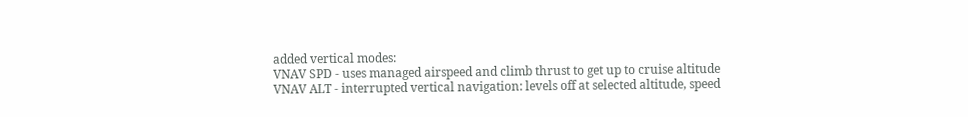added vertical modes:
VNAV SPD - uses managed airspeed and climb thrust to get up to cruise altitude
VNAV ALT - interrupted vertical navigation: levels off at selected altitude, speed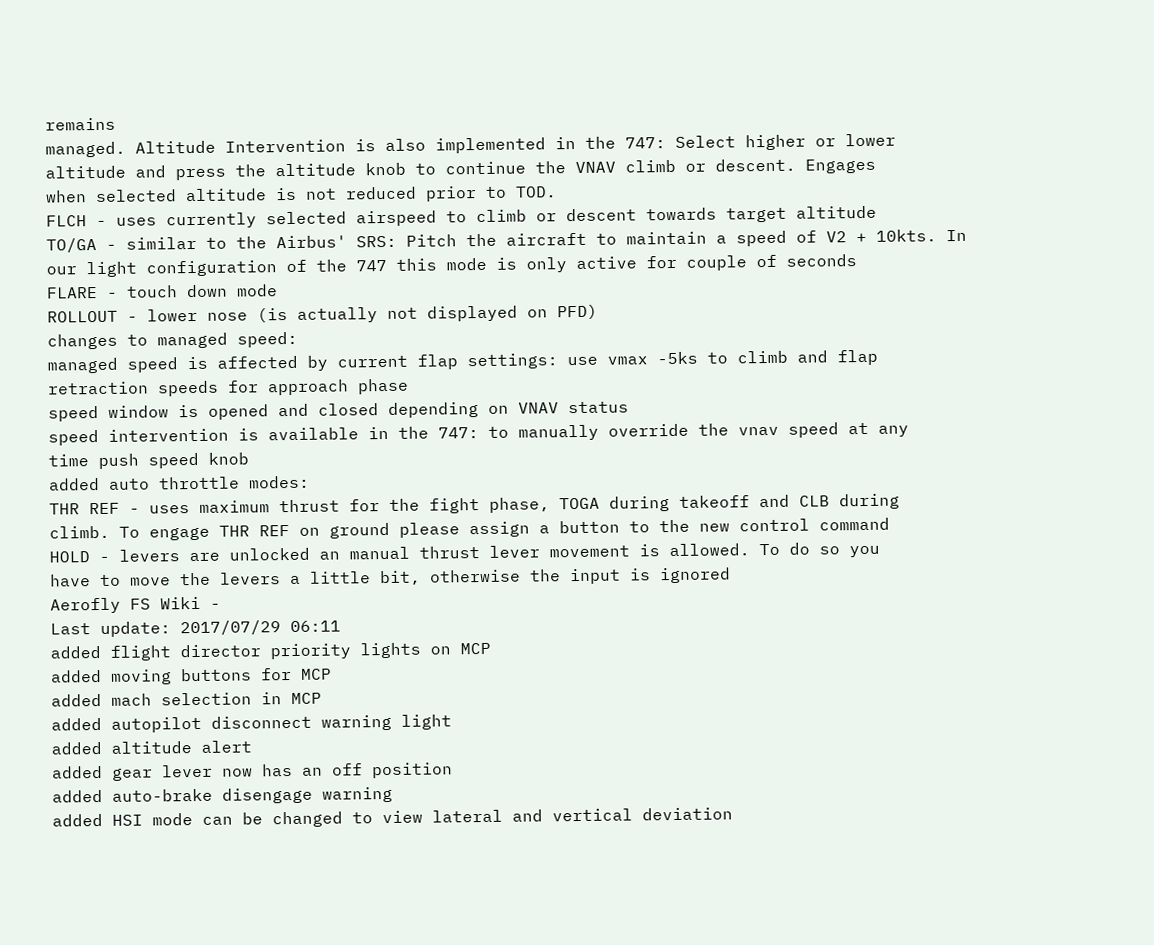remains
managed. Altitude Intervention is also implemented in the 747: Select higher or lower
altitude and press the altitude knob to continue the VNAV climb or descent. Engages
when selected altitude is not reduced prior to TOD.
FLCH - uses currently selected airspeed to climb or descent towards target altitude
TO/GA - similar to the Airbus' SRS: Pitch the aircraft to maintain a speed of V2 + 10kts. In
our light configuration of the 747 this mode is only active for couple of seconds
FLARE - touch down mode
ROLLOUT - lower nose (is actually not displayed on PFD)
changes to managed speed:
managed speed is affected by current flap settings: use vmax -5ks to climb and flap
retraction speeds for approach phase
speed window is opened and closed depending on VNAV status
speed intervention is available in the 747: to manually override the vnav speed at any
time push speed knob
added auto throttle modes:
THR REF - uses maximum thrust for the fight phase, TOGA during takeoff and CLB during
climb. To engage THR REF on ground please assign a button to the new control command
HOLD - levers are unlocked an manual thrust lever movement is allowed. To do so you
have to move the levers a little bit, otherwise the input is ignored
Aerofly FS Wiki -
Last update: 2017/07/29 06:11
added flight director priority lights on MCP
added moving buttons for MCP
added mach selection in MCP
added autopilot disconnect warning light
added altitude alert
added gear lever now has an off position
added auto-brake disengage warning
added HSI mode can be changed to view lateral and vertical deviation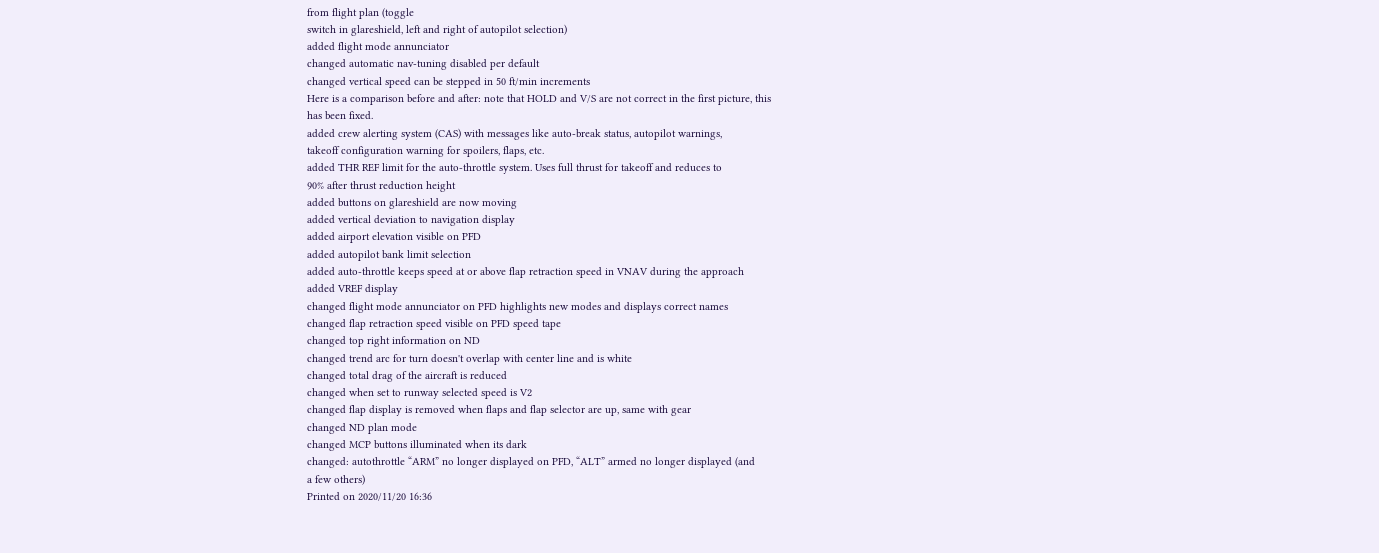from flight plan (toggle
switch in glareshield, left and right of autopilot selection)
added flight mode annunciator
changed automatic nav-tuning disabled per default
changed vertical speed can be stepped in 50 ft/min increments
Here is a comparison before and after: note that HOLD and V/S are not correct in the first picture, this
has been fixed.
added crew alerting system (CAS) with messages like auto-break status, autopilot warnings,
takeoff configuration warning for spoilers, flaps, etc.
added THR REF limit for the auto-throttle system. Uses full thrust for takeoff and reduces to
90% after thrust reduction height
added buttons on glareshield are now moving
added vertical deviation to navigation display
added airport elevation visible on PFD
added autopilot bank limit selection
added auto-throttle keeps speed at or above flap retraction speed in VNAV during the approach
added VREF display
changed flight mode annunciator on PFD highlights new modes and displays correct names
changed flap retraction speed visible on PFD speed tape
changed top right information on ND
changed trend arc for turn doesn't overlap with center line and is white
changed total drag of the aircraft is reduced
changed when set to runway selected speed is V2
changed flap display is removed when flaps and flap selector are up, same with gear
changed ND plan mode
changed MCP buttons illuminated when its dark
changed: autothrottle “ARM” no longer displayed on PFD, “ALT” armed no longer displayed (and
a few others)
Printed on 2020/11/20 16:36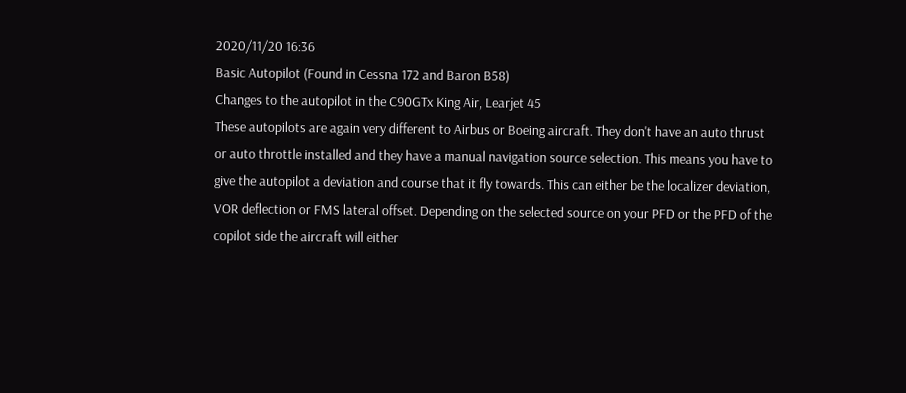2020/11/20 16:36
Basic Autopilot (Found in Cessna 172 and Baron B58)
Changes to the autopilot in the C90GTx King Air, Learjet 45
These autopilots are again very different to Airbus or Boeing aircraft. They don't have an auto thrust
or auto throttle installed and they have a manual navigation source selection. This means you have to
give the autopilot a deviation and course that it fly towards. This can either be the localizer deviation,
VOR deflection or FMS lateral offset. Depending on the selected source on your PFD or the PFD of the
copilot side the aircraft will either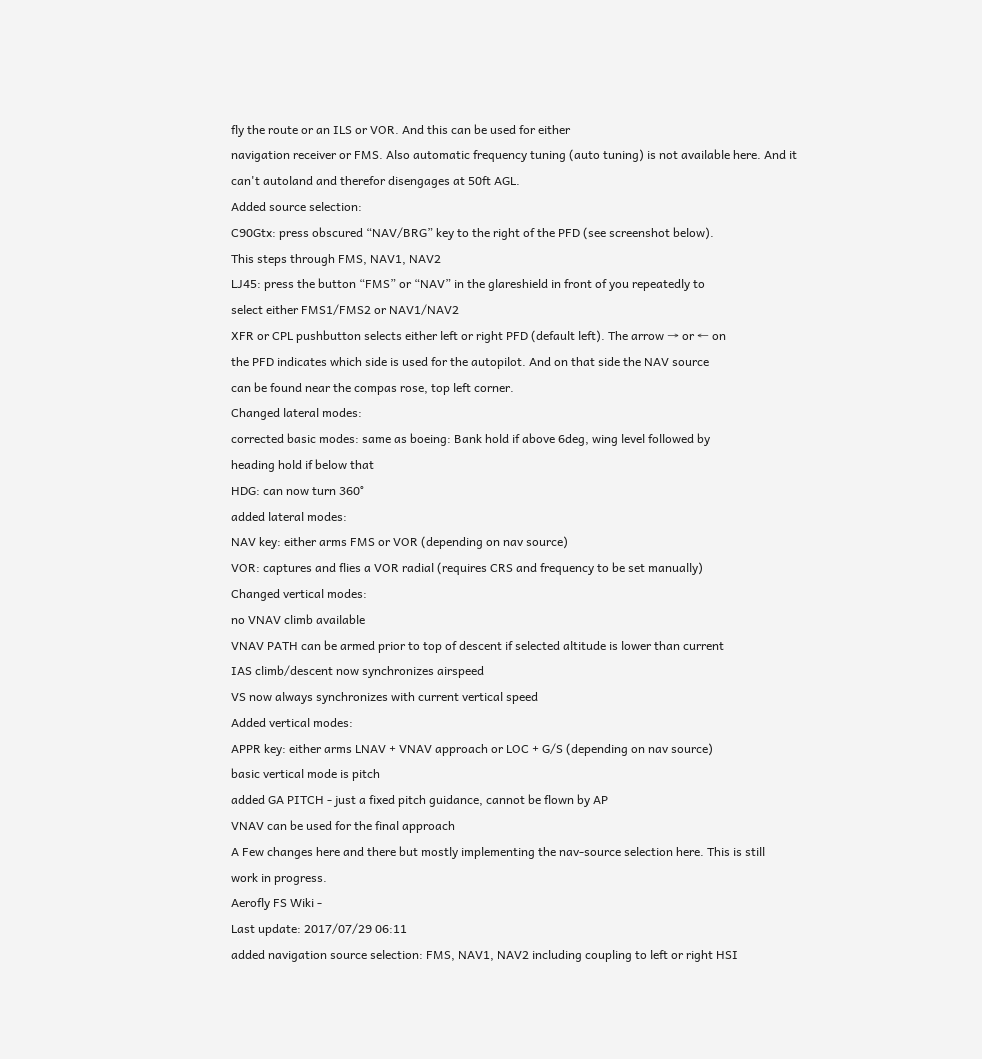fly the route or an ILS or VOR. And this can be used for either
navigation receiver or FMS. Also automatic frequency tuning (auto tuning) is not available here. And it
can't autoland and therefor disengages at 50ft AGL.
Added source selection:
C90Gtx: press obscured “NAV/BRG” key to the right of the PFD (see screenshot below).
This steps through FMS, NAV1, NAV2
LJ45: press the button “FMS” or “NAV” in the glareshield in front of you repeatedly to
select either FMS1/FMS2 or NAV1/NAV2
XFR or CPL pushbutton selects either left or right PFD (default left). The arrow → or ← on
the PFD indicates which side is used for the autopilot. And on that side the NAV source
can be found near the compas rose, top left corner.
Changed lateral modes:
corrected basic modes: same as boeing: Bank hold if above 6deg, wing level followed by
heading hold if below that
HDG: can now turn 360°
added lateral modes:
NAV key: either arms FMS or VOR (depending on nav source)
VOR: captures and flies a VOR radial (requires CRS and frequency to be set manually)
Changed vertical modes:
no VNAV climb available
VNAV PATH can be armed prior to top of descent if selected altitude is lower than current
IAS climb/descent now synchronizes airspeed
VS now always synchronizes with current vertical speed
Added vertical modes:
APPR key: either arms LNAV + VNAV approach or LOC + G/S (depending on nav source)
basic vertical mode is pitch
added GA PITCH - just a fixed pitch guidance, cannot be flown by AP
VNAV can be used for the final approach
A Few changes here and there but mostly implementing the nav-source selection here. This is still
work in progress.
Aerofly FS Wiki -
Last update: 2017/07/29 06:11
added navigation source selection: FMS, NAV1, NAV2 including coupling to left or right HSI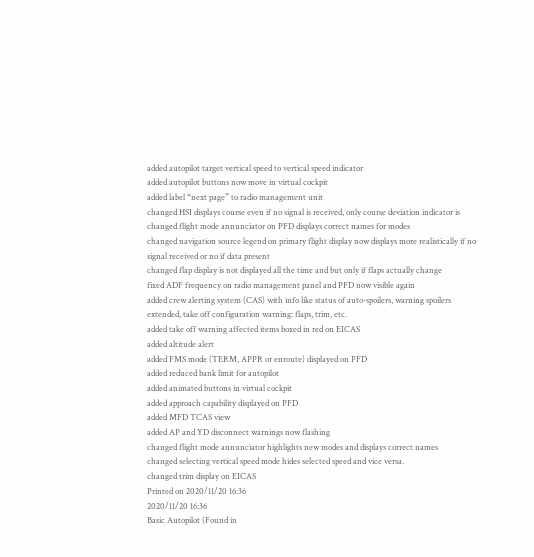added autopilot target vertical speed to vertical speed indicator
added autopilot buttons now move in virtual cockpit
added label “next page” to radio management unit
changed HSI displays course even if no signal is received, only course deviation indicator is
changed flight mode annunciator on PFD displays correct names for modes
changed navigation source legend on primary flight display now displays more realistically if no
signal received or no if data present
changed flap display is not displayed all the time and but only if flaps actually change
fixed ADF frequency on radio management panel and PFD now visible again
added crew alerting system (CAS) with info like status of auto-spoilers, warning spoilers
extended, take off configuration warning: flaps, trim, etc.
added take off warning affected items boxed in red on EICAS
added altitude alert
added FMS mode (TERM, APPR or enroute) displayed on PFD
added reduced bank limit for autopilot
added animated buttons in virtual cockpit
added approach capability displayed on PFD
added MFD TCAS view
added AP and YD disconnect warnings now flashing
changed flight mode annunciator highlights new modes and displays correct names
changed selecting vertical speed mode hides selected speed and vice versa.
changed trim display on EICAS
Printed on 2020/11/20 16:36
2020/11/20 16:36
Basic Autopilot (Found in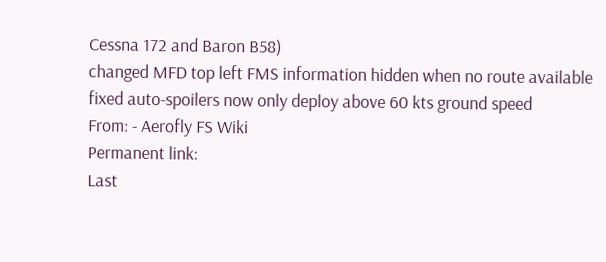Cessna 172 and Baron B58)
changed MFD top left FMS information hidden when no route available
fixed auto-spoilers now only deploy above 60 kts ground speed
From: - Aerofly FS Wiki
Permanent link:
Last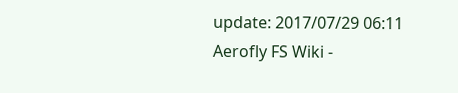update: 2017/07/29 06:11
Aerofly FS Wiki -